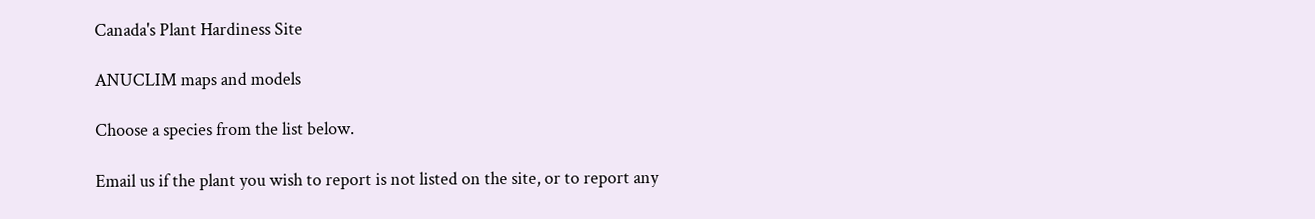Canada's Plant Hardiness Site

ANUCLIM maps and models

Choose a species from the list below.

Email us if the plant you wish to report is not listed on the site, or to report any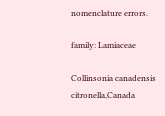nomenclature errors.

family: Lamiaceae

Collinsonia canadensis citronella,Canada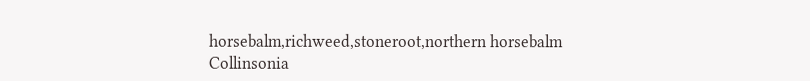horsebalm,richweed,stoneroot,northern horsebalm
Collinsonia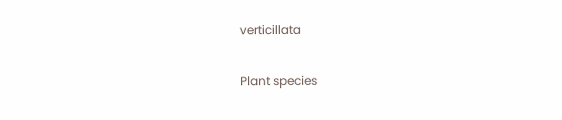verticillata

Plant species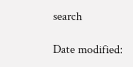search

Date modified: